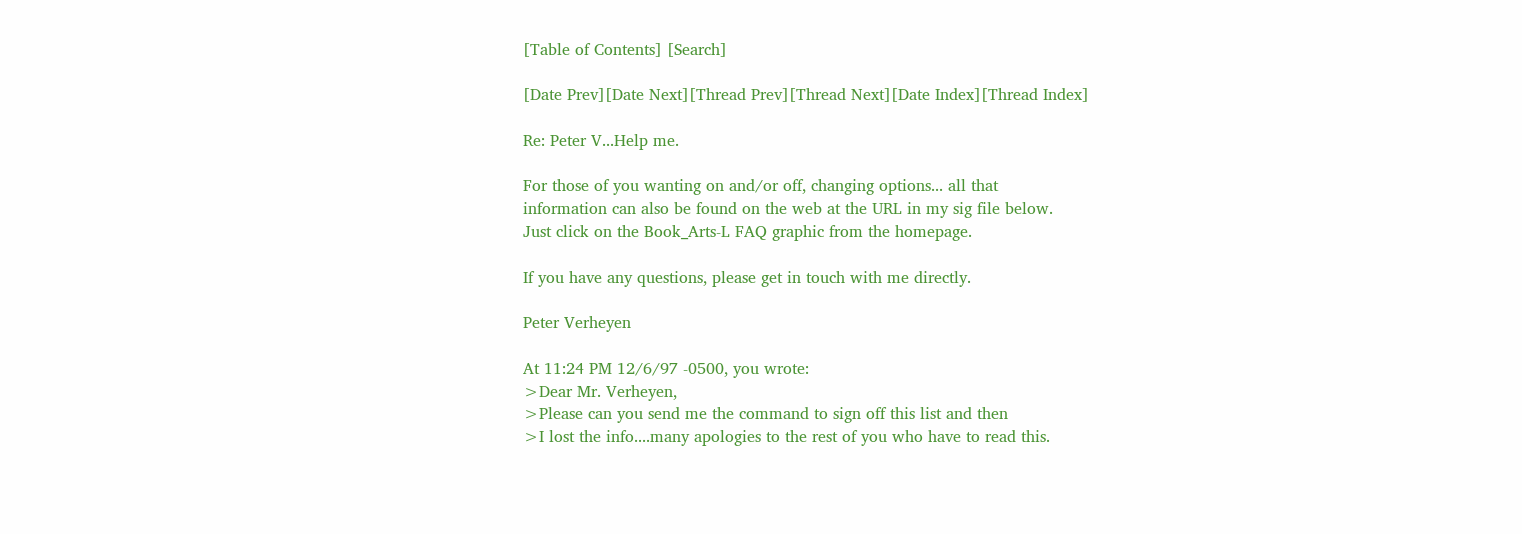[Table of Contents] [Search]

[Date Prev][Date Next][Thread Prev][Thread Next][Date Index][Thread Index]

Re: Peter V...Help me.

For those of you wanting on and/or off, changing options... all that
information can also be found on the web at the URL in my sig file below.
Just click on the Book_Arts-L FAQ graphic from the homepage.

If you have any questions, please get in touch with me directly.

Peter Verheyen

At 11:24 PM 12/6/97 -0500, you wrote:
>Dear Mr. Verheyen,
>Please can you send me the command to sign off this list and then
>I lost the info....many apologies to the rest of you who have to read this.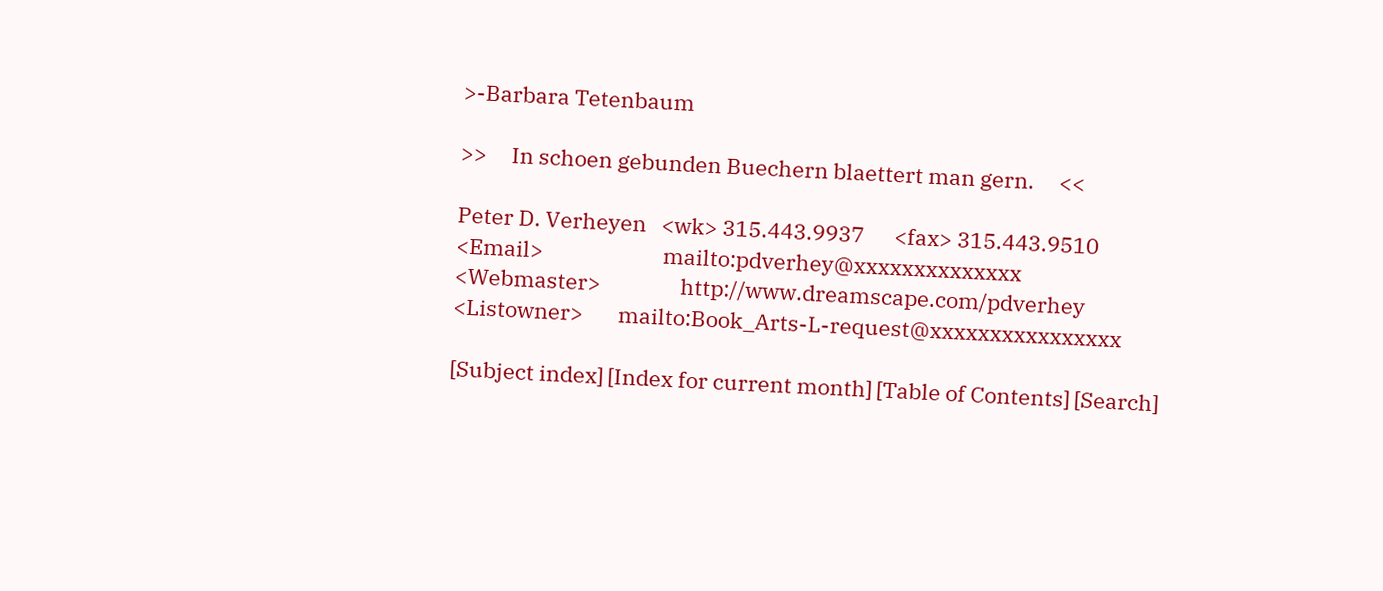>-Barbara Tetenbaum

>>     In schoen gebunden Buechern blaettert man gern.     <<

Peter D. Verheyen   <wk> 315.443.9937      <fax> 315.443.9510
<Email>                        mailto:pdverhey@xxxxxxxxxxxxxx
<Webmaster>                http://www.dreamscape.com/pdverhey
<Listowner>       mailto:Book_Arts-L-request@xxxxxxxxxxxxxxxx

[Subject index] [Index for current month] [Table of Contents] [Search]